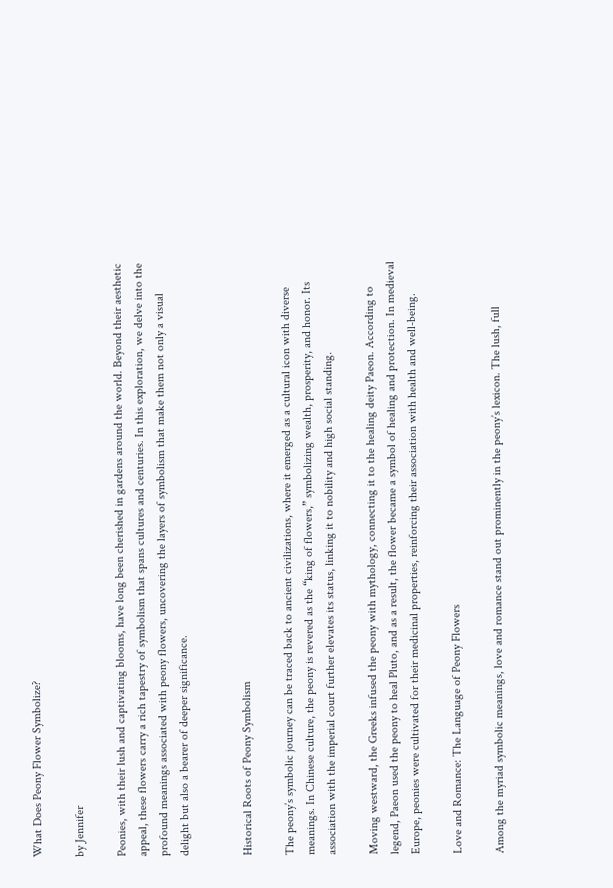What Does Peony Flower Symbolize?

by Jennifer

Peonies, with their lush and captivating blooms, have long been cherished in gardens around the world. Beyond their aesthetic appeal, these flowers carry a rich tapestry of symbolism that spans cultures and centuries. In this exploration, we delve into the profound meanings associated with peony flowers, uncovering the layers of symbolism that make them not only a visual delight but also a bearer of deeper significance.


Historical Roots of Peony Symbolism

The peony’s symbolic journey can be traced back to ancient civilizations, where it emerged as a cultural icon with diverse meanings. In Chinese culture, the peony is revered as the “king of flowers,” symbolizing wealth, prosperity, and honor. Its association with the imperial court further elevates its status, linking it to nobility and high social standing.

Moving westward, the Greeks infused the peony with mythology, connecting it to the healing deity Paeon. According to legend, Paeon used the peony to heal Pluto, and as a result, the flower became a symbol of healing and protection. In medieval Europe, peonies were cultivated for their medicinal properties, reinforcing their association with health and well-being.

Love and Romance: The Language of Peony Flowers

Among the myriad symbolic meanings, love and romance stand out prominently in the peony’s lexicon. The lush, full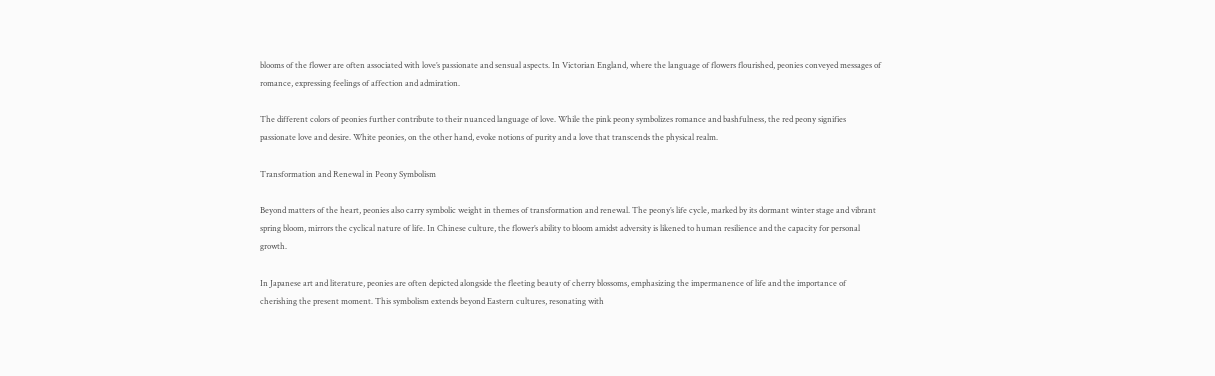blooms of the flower are often associated with love’s passionate and sensual aspects. In Victorian England, where the language of flowers flourished, peonies conveyed messages of romance, expressing feelings of affection and admiration.

The different colors of peonies further contribute to their nuanced language of love. While the pink peony symbolizes romance and bashfulness, the red peony signifies passionate love and desire. White peonies, on the other hand, evoke notions of purity and a love that transcends the physical realm.

Transformation and Renewal in Peony Symbolism

Beyond matters of the heart, peonies also carry symbolic weight in themes of transformation and renewal. The peony’s life cycle, marked by its dormant winter stage and vibrant spring bloom, mirrors the cyclical nature of life. In Chinese culture, the flower’s ability to bloom amidst adversity is likened to human resilience and the capacity for personal growth.

In Japanese art and literature, peonies are often depicted alongside the fleeting beauty of cherry blossoms, emphasizing the impermanence of life and the importance of cherishing the present moment. This symbolism extends beyond Eastern cultures, resonating with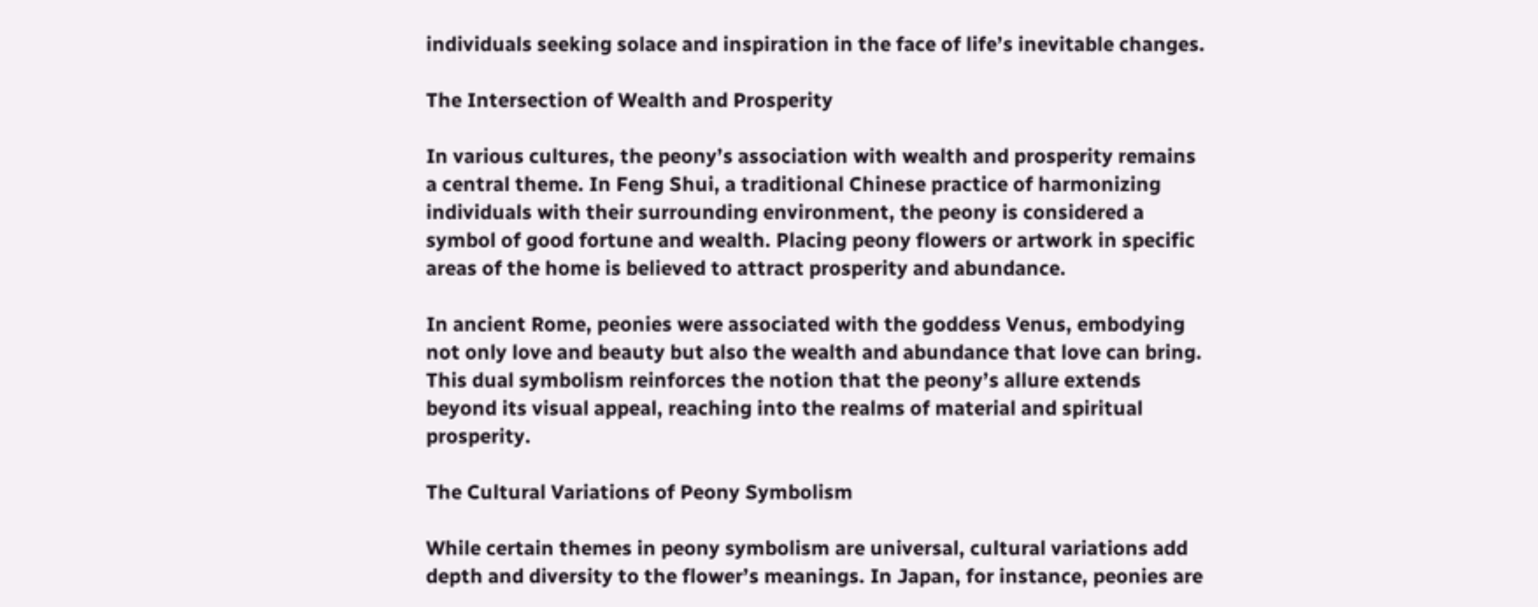individuals seeking solace and inspiration in the face of life’s inevitable changes.

The Intersection of Wealth and Prosperity

In various cultures, the peony’s association with wealth and prosperity remains a central theme. In Feng Shui, a traditional Chinese practice of harmonizing individuals with their surrounding environment, the peony is considered a symbol of good fortune and wealth. Placing peony flowers or artwork in specific areas of the home is believed to attract prosperity and abundance.

In ancient Rome, peonies were associated with the goddess Venus, embodying not only love and beauty but also the wealth and abundance that love can bring. This dual symbolism reinforces the notion that the peony’s allure extends beyond its visual appeal, reaching into the realms of material and spiritual prosperity.

The Cultural Variations of Peony Symbolism

While certain themes in peony symbolism are universal, cultural variations add depth and diversity to the flower’s meanings. In Japan, for instance, peonies are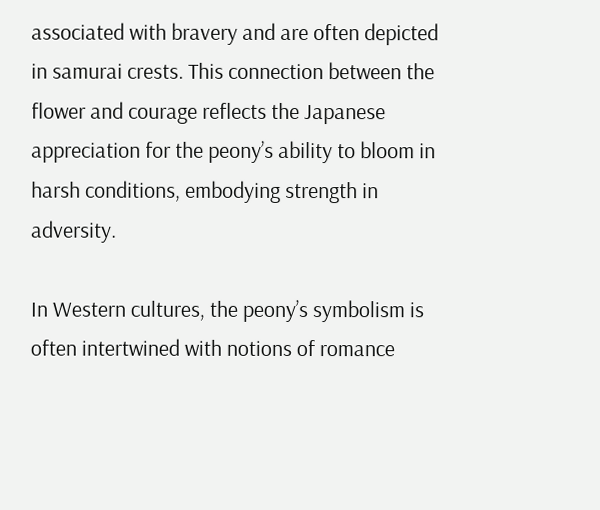associated with bravery and are often depicted in samurai crests. This connection between the flower and courage reflects the Japanese appreciation for the peony’s ability to bloom in harsh conditions, embodying strength in adversity.

In Western cultures, the peony’s symbolism is often intertwined with notions of romance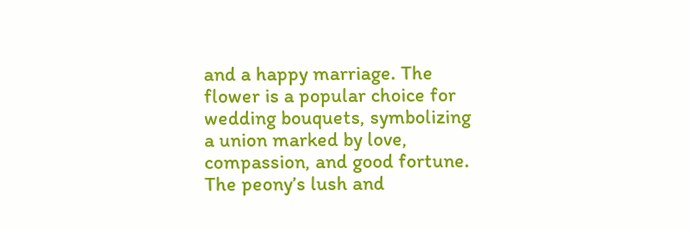and a happy marriage. The flower is a popular choice for wedding bouquets, symbolizing a union marked by love, compassion, and good fortune. The peony’s lush and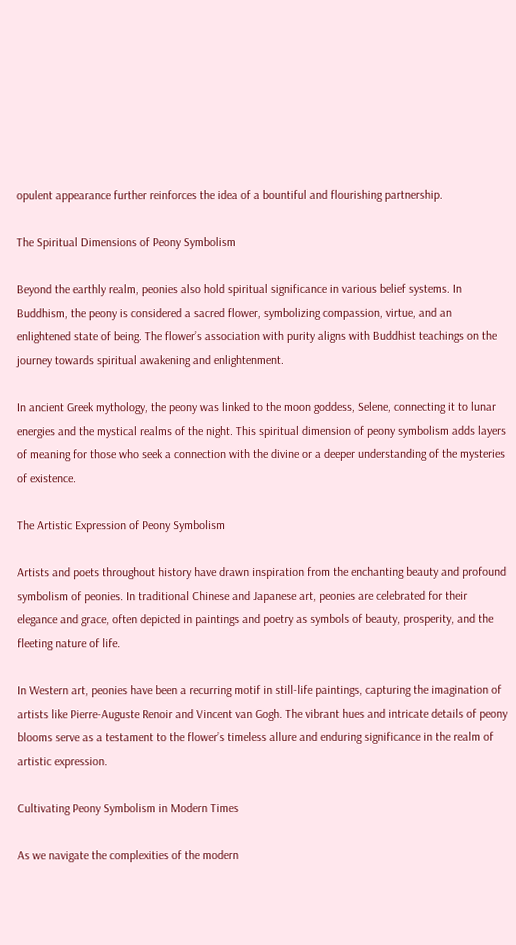opulent appearance further reinforces the idea of a bountiful and flourishing partnership.

The Spiritual Dimensions of Peony Symbolism

Beyond the earthly realm, peonies also hold spiritual significance in various belief systems. In Buddhism, the peony is considered a sacred flower, symbolizing compassion, virtue, and an enlightened state of being. The flower’s association with purity aligns with Buddhist teachings on the journey towards spiritual awakening and enlightenment.

In ancient Greek mythology, the peony was linked to the moon goddess, Selene, connecting it to lunar energies and the mystical realms of the night. This spiritual dimension of peony symbolism adds layers of meaning for those who seek a connection with the divine or a deeper understanding of the mysteries of existence.

The Artistic Expression of Peony Symbolism

Artists and poets throughout history have drawn inspiration from the enchanting beauty and profound symbolism of peonies. In traditional Chinese and Japanese art, peonies are celebrated for their elegance and grace, often depicted in paintings and poetry as symbols of beauty, prosperity, and the fleeting nature of life.

In Western art, peonies have been a recurring motif in still-life paintings, capturing the imagination of artists like Pierre-Auguste Renoir and Vincent van Gogh. The vibrant hues and intricate details of peony blooms serve as a testament to the flower’s timeless allure and enduring significance in the realm of artistic expression.

Cultivating Peony Symbolism in Modern Times

As we navigate the complexities of the modern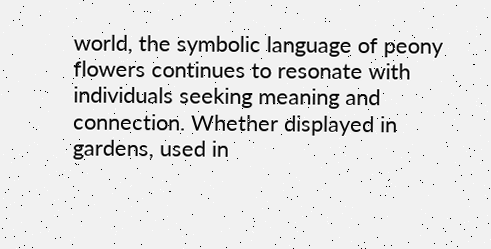world, the symbolic language of peony flowers continues to resonate with individuals seeking meaning and connection. Whether displayed in gardens, used in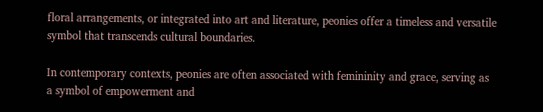floral arrangements, or integrated into art and literature, peonies offer a timeless and versatile symbol that transcends cultural boundaries.

In contemporary contexts, peonies are often associated with femininity and grace, serving as a symbol of empowerment and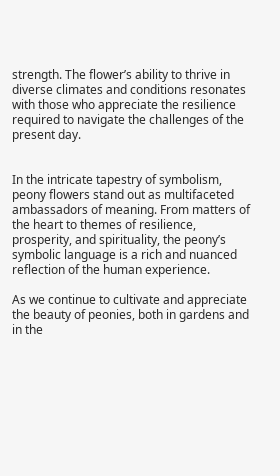strength. The flower’s ability to thrive in diverse climates and conditions resonates with those who appreciate the resilience required to navigate the challenges of the present day.


In the intricate tapestry of symbolism, peony flowers stand out as multifaceted ambassadors of meaning. From matters of the heart to themes of resilience, prosperity, and spirituality, the peony’s symbolic language is a rich and nuanced reflection of the human experience.

As we continue to cultivate and appreciate the beauty of peonies, both in gardens and in the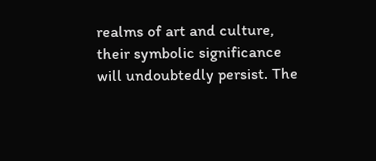realms of art and culture, their symbolic significance will undoubtedly persist. The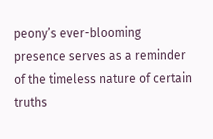peony’s ever-blooming presence serves as a reminder of the timeless nature of certain truths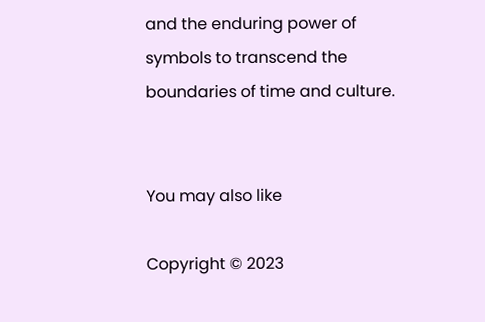and the enduring power of symbols to transcend the boundaries of time and culture.


You may also like

Copyright © 2023